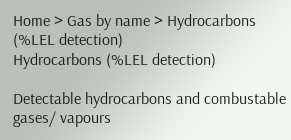Home > Gas by name > Hydrocarbons (%LEL detection)
Hydrocarbons (%LEL detection)

Detectable hydrocarbons and combustable gases/ vapours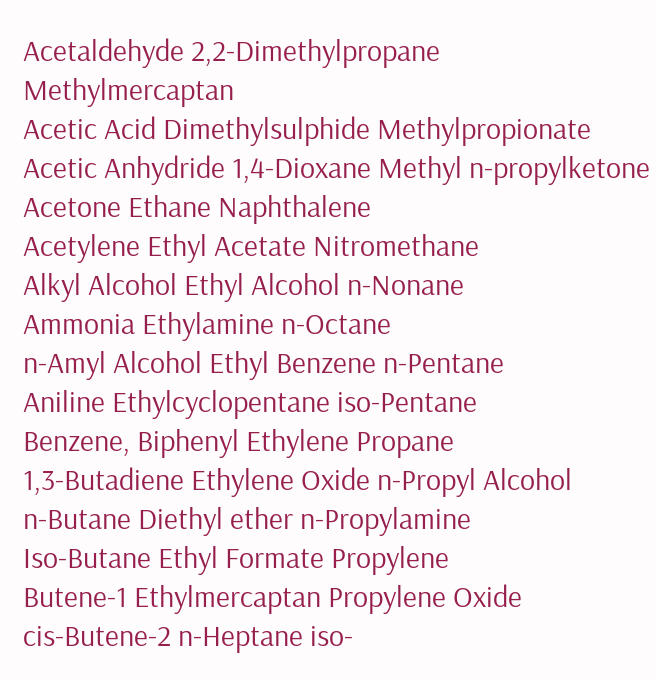Acetaldehyde 2,2-Dimethylpropane  Methylmercaptan
Acetic Acid Dimethylsulphide Methylpropionate
Acetic Anhydride 1,4-Dioxane Methyl n-propylketone
Acetone Ethane Naphthalene
Acetylene Ethyl Acetate Nitromethane
Alkyl Alcohol Ethyl Alcohol n-Nonane
Ammonia Ethylamine n-Octane
n-Amyl Alcohol Ethyl Benzene n-Pentane
Aniline Ethylcyclopentane iso-Pentane
Benzene, Biphenyl Ethylene Propane
1,3-Butadiene Ethylene Oxide n-Propyl Alcohol
n-Butane Diethyl ether n-Propylamine
Iso-Butane Ethyl Formate Propylene
Butene-1 Ethylmercaptan Propylene Oxide
cis-Butene-2 n-Heptane iso-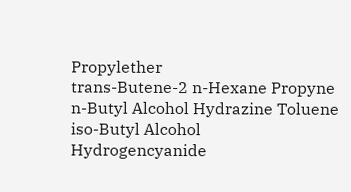Propylether
trans-Butene-2 n-Hexane Propyne
n-Butyl Alcohol Hydrazine Toluene
iso-Butyl Alcohol Hydrogencyanide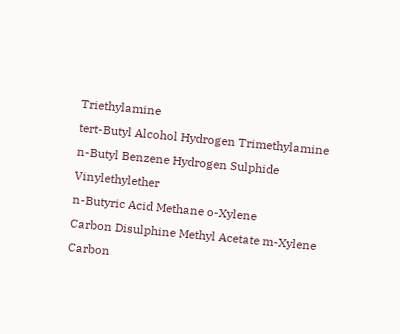Triethylamine
tert-Butyl Alcohol Hydrogen Trimethylamine
n-Butyl Benzene Hydrogen Sulphide Vinylethylether
n-Butyric Acid Methane o-Xylene
Carbon Disulphine Methyl Acetate m-Xylene
Carbon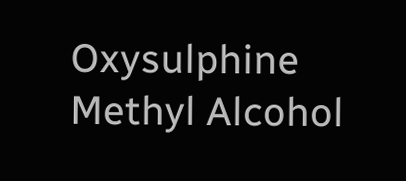Oxysulphine Methyl Alcohol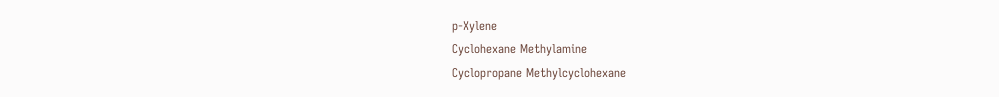p-Xylene
Cyclohexane Methylamine
Cyclopropane Methylcyclohexane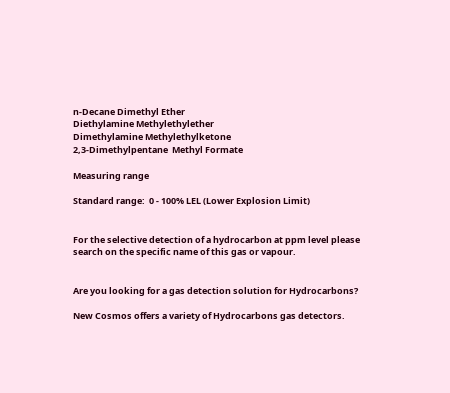n-Decane Dimethyl Ether
Diethylamine Methylethylether
Dimethylamine Methylethylketone
2,3-Dimethylpentane  Methyl Formate

Measuring range

Standard range:  0 - 100% LEL (Lower Explosion Limit)


For the selective detection of a hydrocarbon at ppm level please search on the specific name of this gas or vapour.


Are you looking for a gas detection solution for Hydrocarbons?

New Cosmos offers a variety of Hydrocarbons gas detectors.